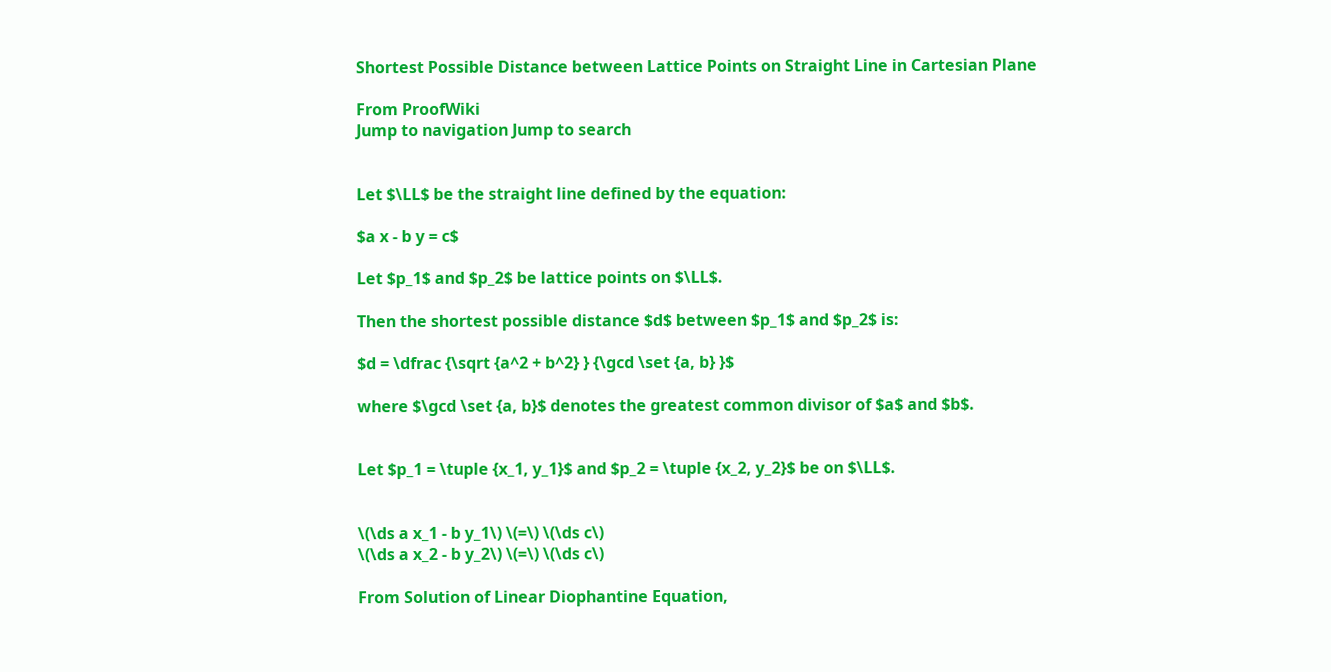Shortest Possible Distance between Lattice Points on Straight Line in Cartesian Plane

From ProofWiki
Jump to navigation Jump to search


Let $\LL$ be the straight line defined by the equation:

$a x - b y = c$

Let $p_1$ and $p_2$ be lattice points on $\LL$.

Then the shortest possible distance $d$ between $p_1$ and $p_2$ is:

$d = \dfrac {\sqrt {a^2 + b^2} } {\gcd \set {a, b} }$

where $\gcd \set {a, b}$ denotes the greatest common divisor of $a$ and $b$.


Let $p_1 = \tuple {x_1, y_1}$ and $p_2 = \tuple {x_2, y_2}$ be on $\LL$.


\(\ds a x_1 - b y_1\) \(=\) \(\ds c\)
\(\ds a x_2 - b y_2\) \(=\) \(\ds c\)

From Solution of Linear Diophantine Equation,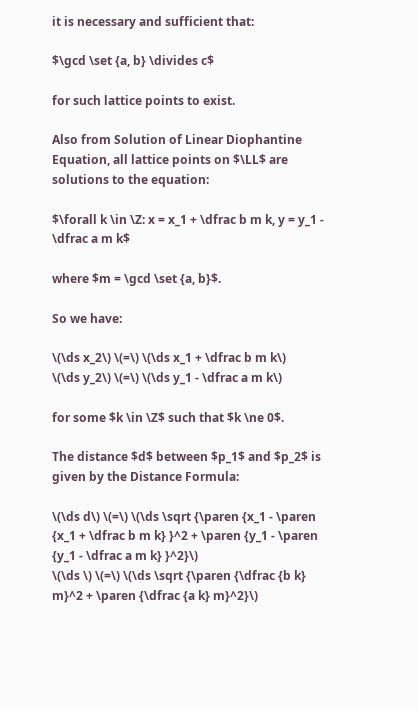it is necessary and sufficient that:

$\gcd \set {a, b} \divides c$

for such lattice points to exist.

Also from Solution of Linear Diophantine Equation, all lattice points on $\LL$ are solutions to the equation:

$\forall k \in \Z: x = x_1 + \dfrac b m k, y = y_1 - \dfrac a m k$

where $m = \gcd \set {a, b}$.

So we have:

\(\ds x_2\) \(=\) \(\ds x_1 + \dfrac b m k\)
\(\ds y_2\) \(=\) \(\ds y_1 - \dfrac a m k\)

for some $k \in \Z$ such that $k \ne 0$.

The distance $d$ between $p_1$ and $p_2$ is given by the Distance Formula:

\(\ds d\) \(=\) \(\ds \sqrt {\paren {x_1 - \paren {x_1 + \dfrac b m k} }^2 + \paren {y_1 - \paren {y_1 - \dfrac a m k} }^2}\)
\(\ds \) \(=\) \(\ds \sqrt {\paren {\dfrac {b k} m}^2 + \paren {\dfrac {a k} m}^2}\)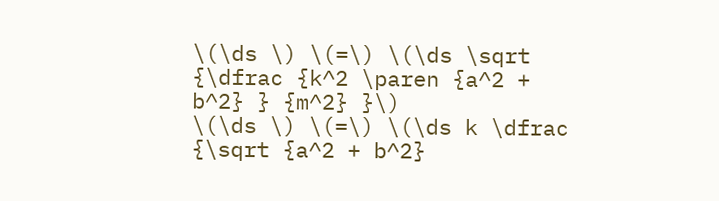\(\ds \) \(=\) \(\ds \sqrt {\dfrac {k^2 \paren {a^2 + b^2} } {m^2} }\)
\(\ds \) \(=\) \(\ds k \dfrac {\sqrt {a^2 + b^2}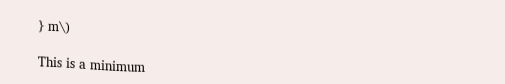} m\)

This is a minimum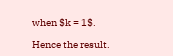when $k = 1$.

Hence the result.